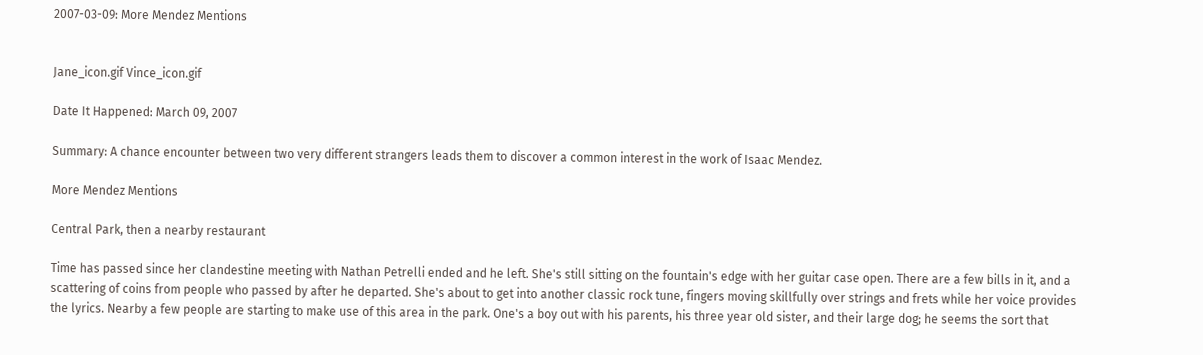2007-03-09: More Mendez Mentions


Jane_icon.gif Vince_icon.gif

Date It Happened: March 09, 2007

Summary: A chance encounter between two very different strangers leads them to discover a common interest in the work of Isaac Mendez.

More Mendez Mentions

Central Park, then a nearby restaurant

Time has passed since her clandestine meeting with Nathan Petrelli ended and he left. She's still sitting on the fountain's edge with her guitar case open. There are a few bills in it, and a scattering of coins from people who passed by after he departed. She's about to get into another classic rock tune, fingers moving skillfully over strings and frets while her voice provides the lyrics. Nearby a few people are starting to make use of this area in the park. One's a boy out with his parents, his three year old sister, and their large dog; he seems the sort that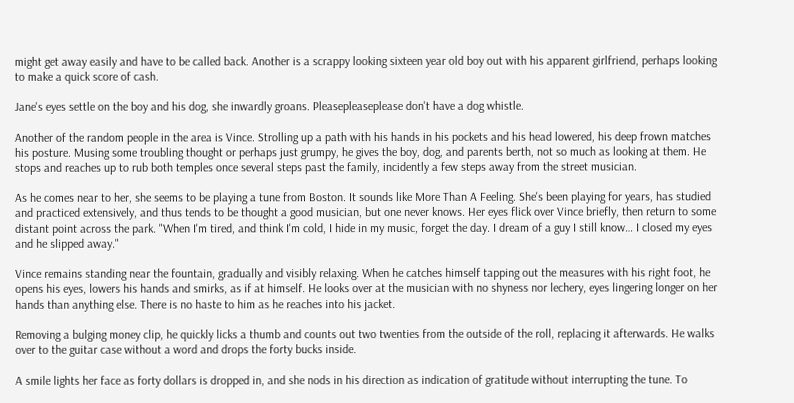might get away easily and have to be called back. Another is a scrappy looking sixteen year old boy out with his apparent girlfriend, perhaps looking to make a quick score of cash.

Jane's eyes settle on the boy and his dog, she inwardly groans. Pleasepleaseplease don't have a dog whistle.

Another of the random people in the area is Vince. Strolling up a path with his hands in his pockets and his head lowered, his deep frown matches his posture. Musing some troubling thought or perhaps just grumpy, he gives the boy, dog, and parents berth, not so much as looking at them. He stops and reaches up to rub both temples once several steps past the family, incidently a few steps away from the street musician.

As he comes near to her, she seems to be playing a tune from Boston. It sounds like More Than A Feeling. She's been playing for years, has studied and practiced extensively, and thus tends to be thought a good musician, but one never knows. Her eyes flick over Vince briefly, then return to some distant point across the park. "When I'm tired, and think I'm cold, I hide in my music, forget the day. I dream of a guy I still know… I closed my eyes and he slipped away."

Vince remains standing near the fountain, gradually and visibly relaxing. When he catches himself tapping out the measures with his right foot, he opens his eyes, lowers his hands and smirks, as if at himself. He looks over at the musician with no shyness nor lechery, eyes lingering longer on her hands than anything else. There is no haste to him as he reaches into his jacket.

Removing a bulging money clip, he quickly licks a thumb and counts out two twenties from the outside of the roll, replacing it afterwards. He walks over to the guitar case without a word and drops the forty bucks inside.

A smile lights her face as forty dollars is dropped in, and she nods in his direction as indication of gratitude without interrupting the tune. To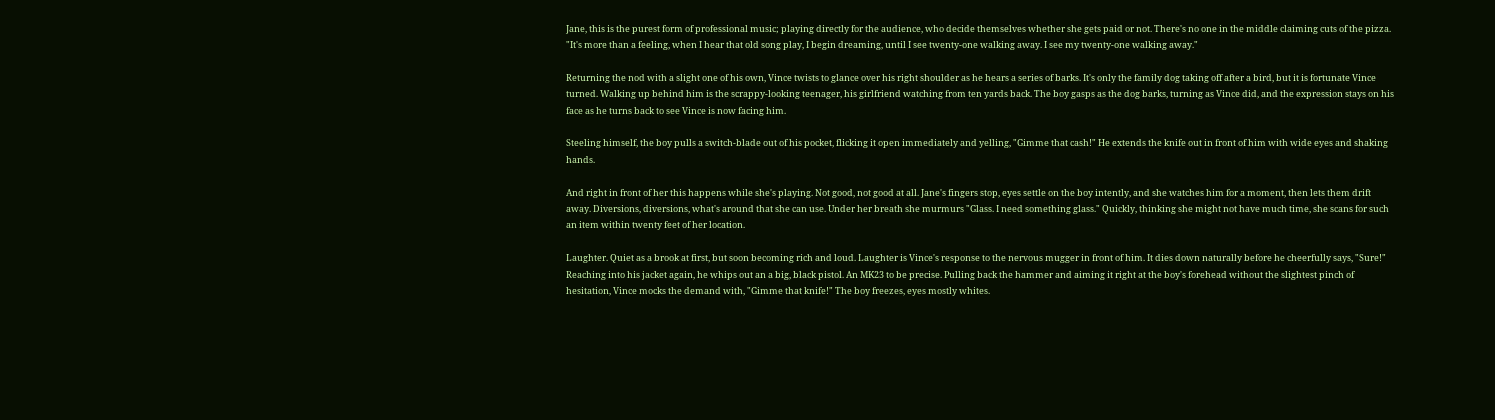Jane, this is the purest form of professional music; playing directly for the audience, who decide themselves whether she gets paid or not. There's no one in the middle claiming cuts of the pizza. "It's more than a feeling, when I hear that old song play, I begin dreaming, until I see twenty-one walking away. I see my twenty-one walking away."

Returning the nod with a slight one of his own, Vince twists to glance over his right shoulder as he hears a series of barks. It's only the family dog taking off after a bird, but it is fortunate Vince turned. Walking up behind him is the scrappy-looking teenager, his girlfriend watching from ten yards back. The boy gasps as the dog barks, turning as Vince did, and the expression stays on his face as he turns back to see Vince is now facing him.

Steeling himself, the boy pulls a switch-blade out of his pocket, flicking it open immediately and yelling, "Gimme that cash!" He extends the knife out in front of him with wide eyes and shaking hands.

And right in front of her this happens while she's playing. Not good, not good at all. Jane's fingers stop, eyes settle on the boy intently, and she watches him for a moment, then lets them drift away. Diversions, diversions, what's around that she can use. Under her breath she murmurs "Glass. I need something glass." Quickly, thinking she might not have much time, she scans for such an item within twenty feet of her location.

Laughter. Quiet as a brook at first, but soon becoming rich and loud. Laughter is Vince's response to the nervous mugger in front of him. It dies down naturally before he cheerfully says, "Sure!" Reaching into his jacket again, he whips out an a big, black pistol. An MK23 to be precise. Pulling back the hammer and aiming it right at the boy's forehead without the slightest pinch of hesitation, Vince mocks the demand with, "Gimme that knife!" The boy freezes, eyes mostly whites.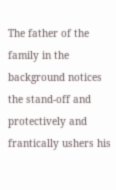The father of the family in the background notices the stand-off and protectively and frantically ushers his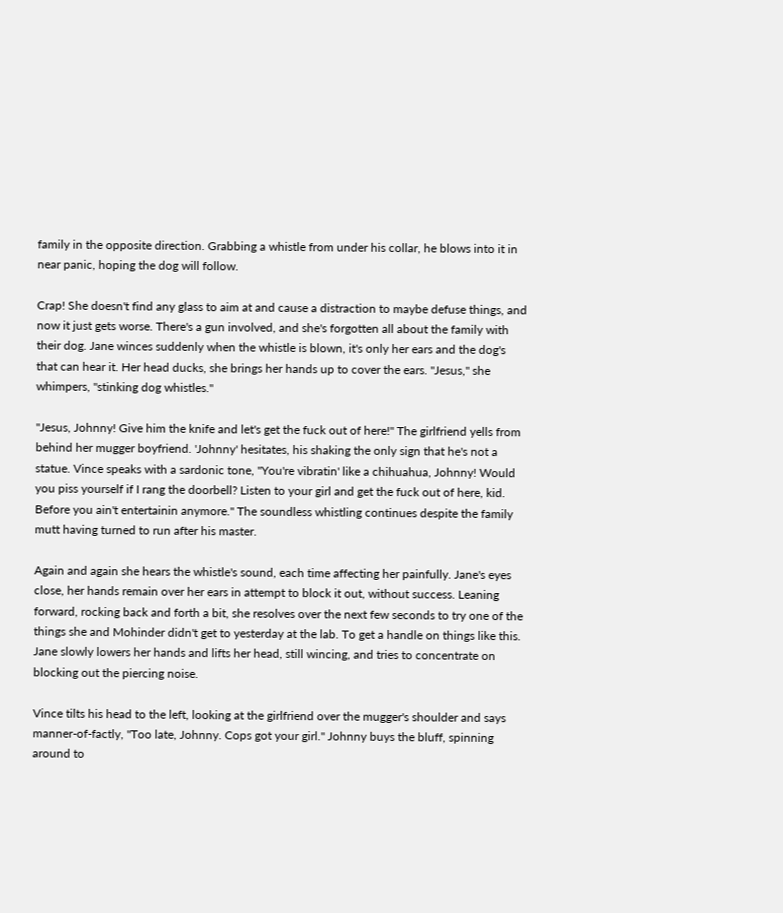family in the opposite direction. Grabbing a whistle from under his collar, he blows into it in near panic, hoping the dog will follow.

Crap! She doesn't find any glass to aim at and cause a distraction to maybe defuse things, and now it just gets worse. There's a gun involved, and she's forgotten all about the family with their dog. Jane winces suddenly when the whistle is blown, it's only her ears and the dog's that can hear it. Her head ducks, she brings her hands up to cover the ears. "Jesus," she whimpers, "stinking dog whistles."

"Jesus, Johnny! Give him the knife and let's get the fuck out of here!" The girlfriend yells from behind her mugger boyfriend. 'Johnny' hesitates, his shaking the only sign that he's not a statue. Vince speaks with a sardonic tone, "You're vibratin' like a chihuahua, Johnny! Would you piss yourself if I rang the doorbell? Listen to your girl and get the fuck out of here, kid. Before you ain't entertainin anymore." The soundless whistling continues despite the family mutt having turned to run after his master.

Again and again she hears the whistle's sound, each time affecting her painfully. Jane's eyes close, her hands remain over her ears in attempt to block it out, without success. Leaning forward, rocking back and forth a bit, she resolves over the next few seconds to try one of the things she and Mohinder didn't get to yesterday at the lab. To get a handle on things like this. Jane slowly lowers her hands and lifts her head, still wincing, and tries to concentrate on blocking out the piercing noise.

Vince tilts his head to the left, looking at the girlfriend over the mugger's shoulder and says manner-of-factly, "Too late, Johnny. Cops got your girl." Johnny buys the bluff, spinning around to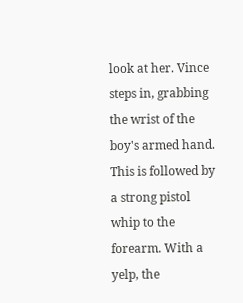look at her. Vince steps in, grabbing the wrist of the boy's armed hand. This is followed by a strong pistol whip to the forearm. With a yelp, the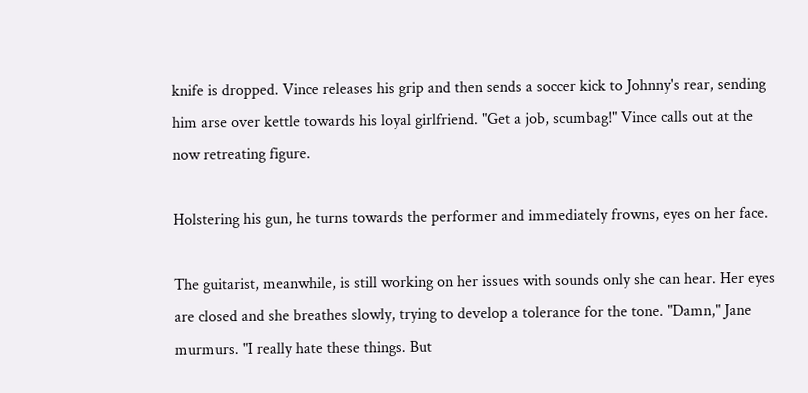knife is dropped. Vince releases his grip and then sends a soccer kick to Johnny's rear, sending him arse over kettle towards his loyal girlfriend. "Get a job, scumbag!" Vince calls out at the now retreating figure.

Holstering his gun, he turns towards the performer and immediately frowns, eyes on her face.

The guitarist, meanwhile, is still working on her issues with sounds only she can hear. Her eyes are closed and she breathes slowly, trying to develop a tolerance for the tone. "Damn," Jane murmurs. "I really hate these things. But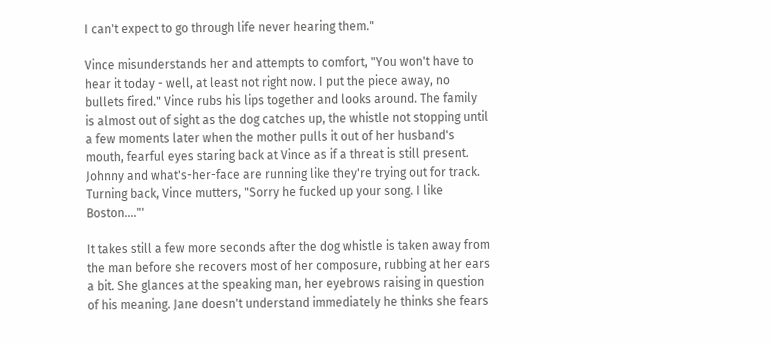I can't expect to go through life never hearing them."

Vince misunderstands her and attempts to comfort, "You won't have to hear it today - well, at least not right now. I put the piece away, no bullets fired." Vince rubs his lips together and looks around. The family is almost out of sight as the dog catches up, the whistle not stopping until a few moments later when the mother pulls it out of her husband's mouth, fearful eyes staring back at Vince as if a threat is still present. Johnny and what's-her-face are running like they're trying out for track. Turning back, Vince mutters, "Sorry he fucked up your song. I like Boston…."'

It takes still a few more seconds after the dog whistle is taken away from the man before she recovers most of her composure, rubbing at her ears a bit. She glances at the speaking man, her eyebrows raising in question of his meaning. Jane doesn't understand immediately he thinks she fears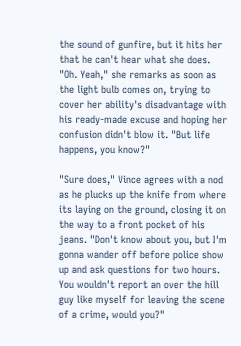the sound of gunfire, but it hits her that he can't hear what she does. "Oh. Yeah," she remarks as soon as the light bulb comes on, trying to cover her ability's disadvantage with his ready-made excuse and hoping her confusion didn't blow it. "But life happens, you know?"

"Sure does," Vince agrees with a nod as he plucks up the knife from where its laying on the ground, closing it on the way to a front pocket of his jeans. "Don't know about you, but I'm gonna wander off before police show up and ask questions for two hours. You wouldn't report an over the hill guy like myself for leaving the scene of a crime, would you?"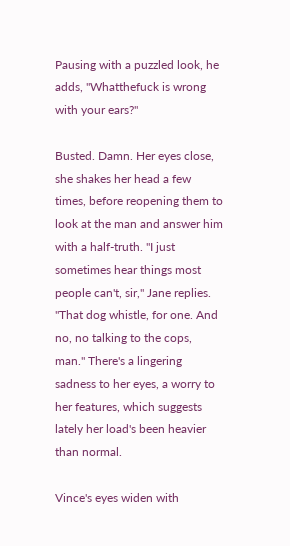Pausing with a puzzled look, he adds, "Whatthefuck is wrong with your ears?"

Busted. Damn. Her eyes close, she shakes her head a few times, before reopening them to look at the man and answer him with a half-truth. "I just sometimes hear things most people can't, sir," Jane replies. "That dog whistle, for one. And no, no talking to the cops, man." There's a lingering sadness to her eyes, a worry to her features, which suggests lately her load's been heavier than normal.

Vince's eyes widen with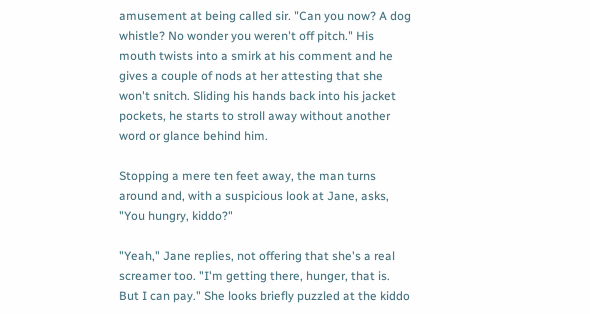amusement at being called sir. "Can you now? A dog whistle? No wonder you weren't off pitch." His mouth twists into a smirk at his comment and he gives a couple of nods at her attesting that she won't snitch. Sliding his hands back into his jacket pockets, he starts to stroll away without another word or glance behind him.

Stopping a mere ten feet away, the man turns around and, with a suspicious look at Jane, asks, "You hungry, kiddo?"

"Yeah," Jane replies, not offering that she's a real screamer too. "I'm getting there, hunger, that is. But I can pay." She looks briefly puzzled at the kiddo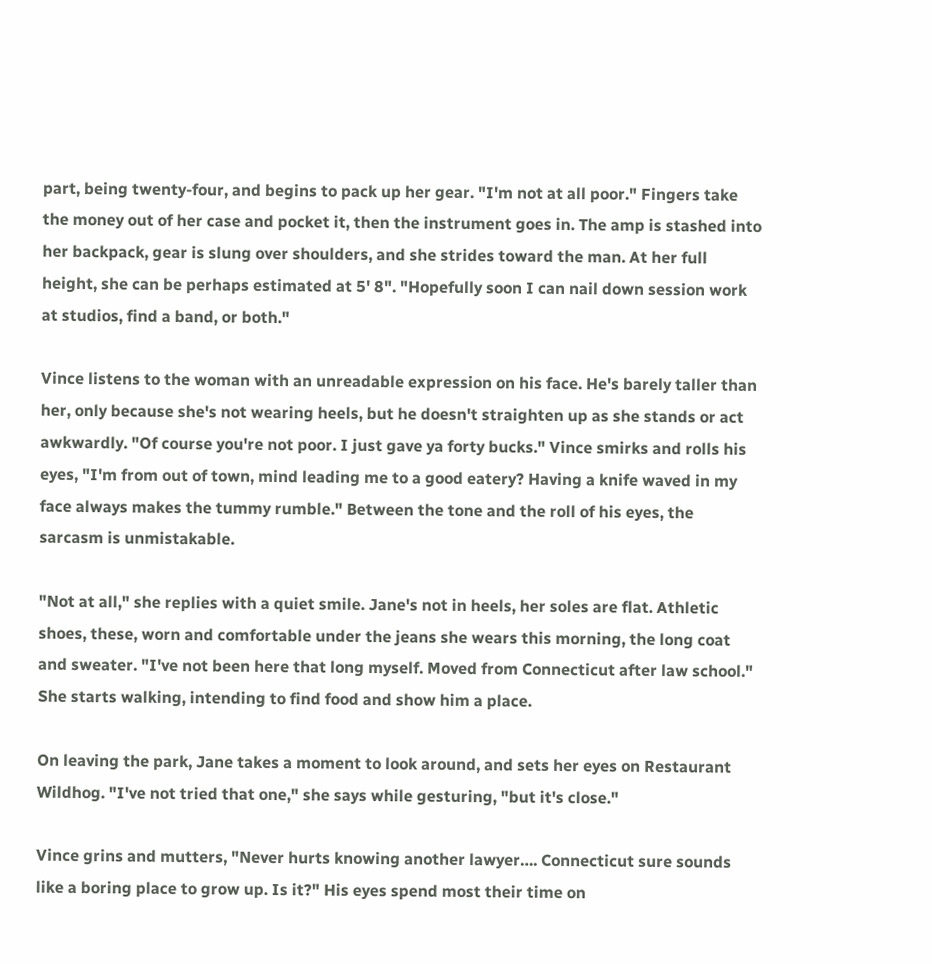part, being twenty-four, and begins to pack up her gear. "I'm not at all poor." Fingers take the money out of her case and pocket it, then the instrument goes in. The amp is stashed into her backpack, gear is slung over shoulders, and she strides toward the man. At her full height, she can be perhaps estimated at 5' 8". "Hopefully soon I can nail down session work at studios, find a band, or both."

Vince listens to the woman with an unreadable expression on his face. He's barely taller than her, only because she's not wearing heels, but he doesn't straighten up as she stands or act awkwardly. "Of course you're not poor. I just gave ya forty bucks." Vince smirks and rolls his eyes, "I'm from out of town, mind leading me to a good eatery? Having a knife waved in my face always makes the tummy rumble." Between the tone and the roll of his eyes, the sarcasm is unmistakable.

"Not at all," she replies with a quiet smile. Jane's not in heels, her soles are flat. Athletic shoes, these, worn and comfortable under the jeans she wears this morning, the long coat and sweater. "I've not been here that long myself. Moved from Connecticut after law school." She starts walking, intending to find food and show him a place.

On leaving the park, Jane takes a moment to look around, and sets her eyes on Restaurant Wildhog. "I've not tried that one," she says while gesturing, "but it's close."

Vince grins and mutters, "Never hurts knowing another lawyer…. Connecticut sure sounds like a boring place to grow up. Is it?" His eyes spend most their time on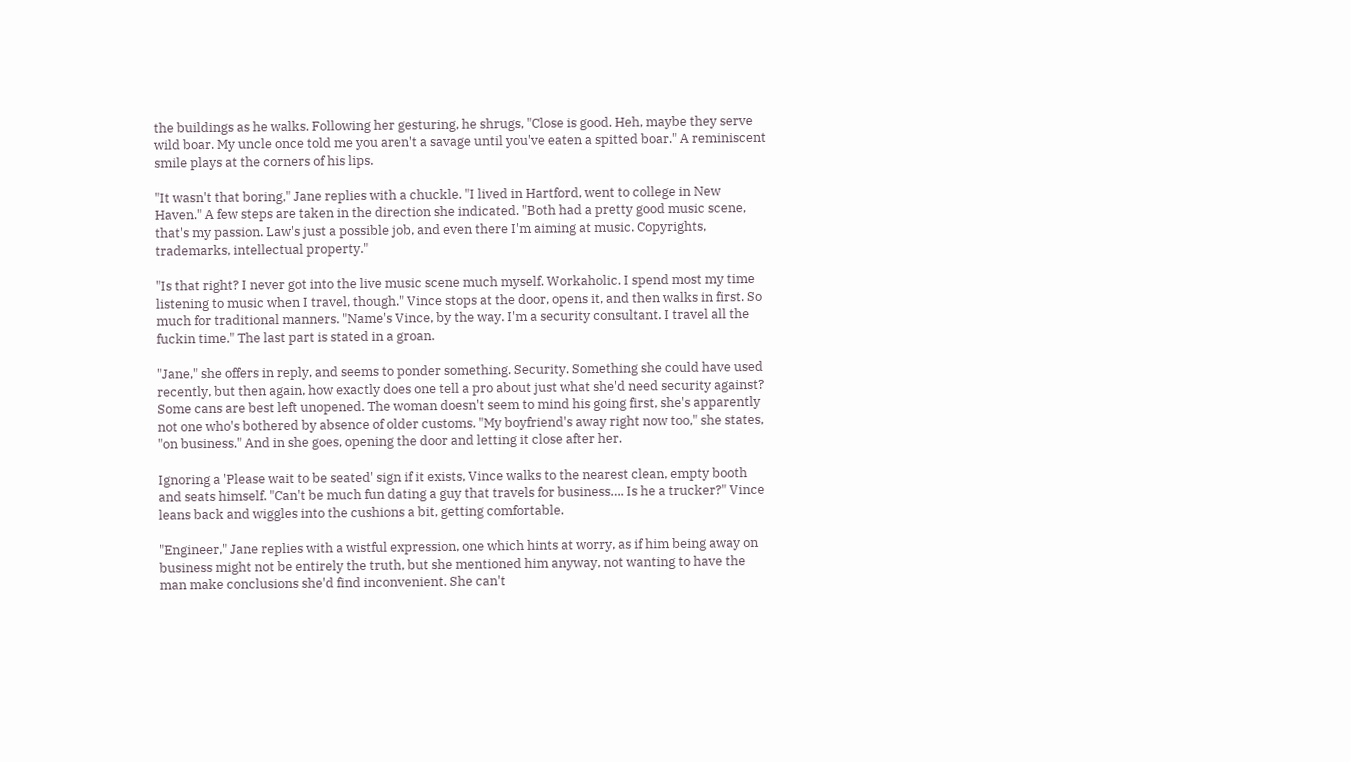the buildings as he walks. Following her gesturing, he shrugs, "Close is good. Heh, maybe they serve wild boar. My uncle once told me you aren't a savage until you've eaten a spitted boar." A reminiscent smile plays at the corners of his lips.

"It wasn't that boring," Jane replies with a chuckle. "I lived in Hartford, went to college in New Haven." A few steps are taken in the direction she indicated. "Both had a pretty good music scene, that's my passion. Law's just a possible job, and even there I'm aiming at music. Copyrights, trademarks, intellectual property."

"Is that right? I never got into the live music scene much myself. Workaholic. I spend most my time listening to music when I travel, though." Vince stops at the door, opens it, and then walks in first. So much for traditional manners. "Name's Vince, by the way. I'm a security consultant. I travel all the fuckin time." The last part is stated in a groan.

"Jane," she offers in reply, and seems to ponder something. Security. Something she could have used recently, but then again, how exactly does one tell a pro about just what she'd need security against? Some cans are best left unopened. The woman doesn't seem to mind his going first, she's apparently not one who's bothered by absence of older customs. "My boyfriend's away right now too," she states, "on business." And in she goes, opening the door and letting it close after her.

Ignoring a 'Please wait to be seated' sign if it exists, Vince walks to the nearest clean, empty booth and seats himself. "Can't be much fun dating a guy that travels for business…. Is he a trucker?" Vince leans back and wiggles into the cushions a bit, getting comfortable.

"Engineer," Jane replies with a wistful expression, one which hints at worry, as if him being away on business might not be entirely the truth, but she mentioned him anyway, not wanting to have the man make conclusions she'd find inconvenient. She can't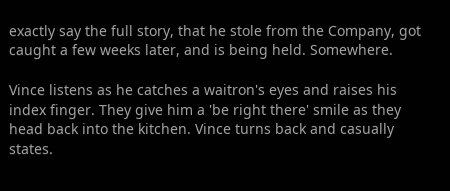exactly say the full story, that he stole from the Company, got caught a few weeks later, and is being held. Somewhere.

Vince listens as he catches a waitron's eyes and raises his index finger. They give him a 'be right there' smile as they head back into the kitchen. Vince turns back and casually states.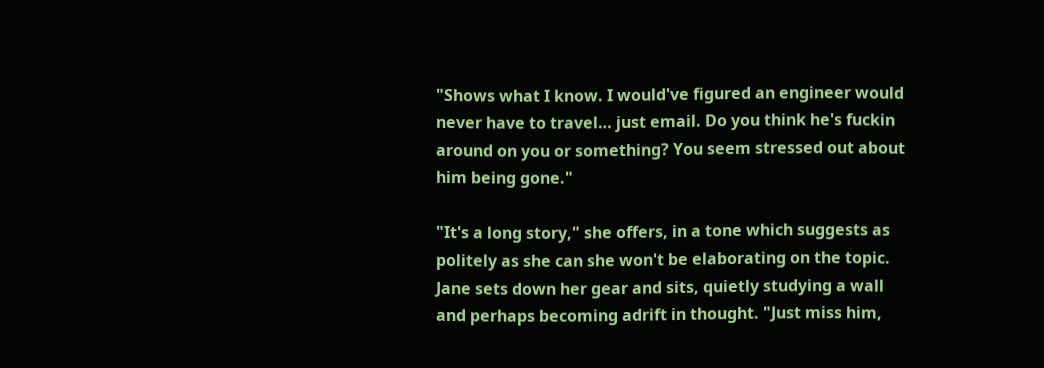"Shows what I know. I would've figured an engineer would never have to travel… just email. Do you think he's fuckin around on you or something? You seem stressed out about him being gone."

"It's a long story," she offers, in a tone which suggests as politely as she can she won't be elaborating on the topic. Jane sets down her gear and sits, quietly studying a wall and perhaps becoming adrift in thought. "Just miss him,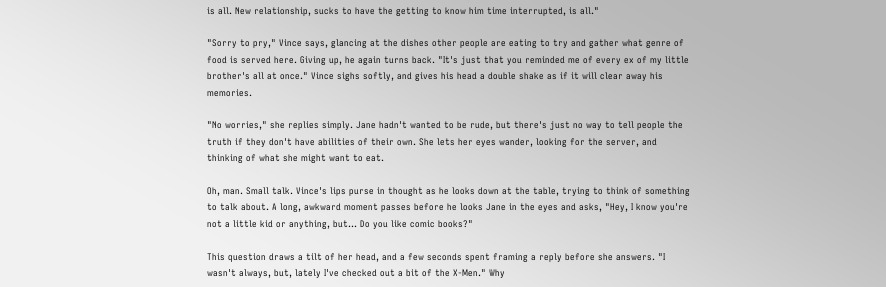is all. New relationship, sucks to have the getting to know him time interrupted, is all."

"Sorry to pry," Vince says, glancing at the dishes other people are eating to try and gather what genre of food is served here. Giving up, he again turns back. "It's just that you reminded me of every ex of my little brother's all at once." Vince sighs softly, and gives his head a double shake as if it will clear away his memories.

"No worries," she replies simply. Jane hadn't wanted to be rude, but there's just no way to tell people the truth if they don't have abilities of their own. She lets her eyes wander, looking for the server, and thinking of what she might want to eat.

Oh, man. Small talk. Vince's lips purse in thought as he looks down at the table, trying to think of something to talk about. A long, awkward moment passes before he looks Jane in the eyes and asks, "Hey, I know you're not a little kid or anything, but… Do you like comic books?"

This question draws a tilt of her head, and a few seconds spent framing a reply before she answers. "I wasn't always, but, lately I've checked out a bit of the X-Men." Why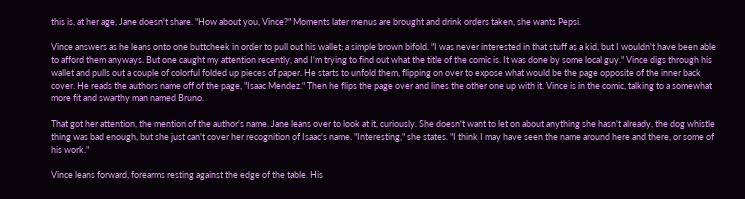this is, at her age, Jane doesn't share. "How about you, Vince?" Moments later menus are brought and drink orders taken, she wants Pepsi.

Vince answers as he leans onto one buttcheek in order to pull out his wallet; a simple brown bifold. "I was never interested in that stuff as a kid, but I wouldn't have been able to afford them anyways. But one caught my attention recently, and I'm trying to find out what the title of the comic is. It was done by some local guy." Vince digs through his wallet and pulls out a couple of colorful folded up pieces of paper. He starts to unfold them, flipping on over to expose what would be the page opposite of the inner back cover. He reads the authors name off of the page, "Isaac Mendez." Then he flips the page over and lines the other one up with it. Vince is in the comic, talking to a somewhat more fit and swarthy man named Bruno.

That got her attention, the mention of the author's name. Jane leans over to look at it, curiously. She doesn't want to let on about anything she hasn't already, the dog whistle thing was bad enough, but she just can't cover her recognition of Isaac's name. "Interesting," she states. "I think I may have seen the name around here and there, or some of his work."

Vince leans forward, forearms resting against the edge of the table. His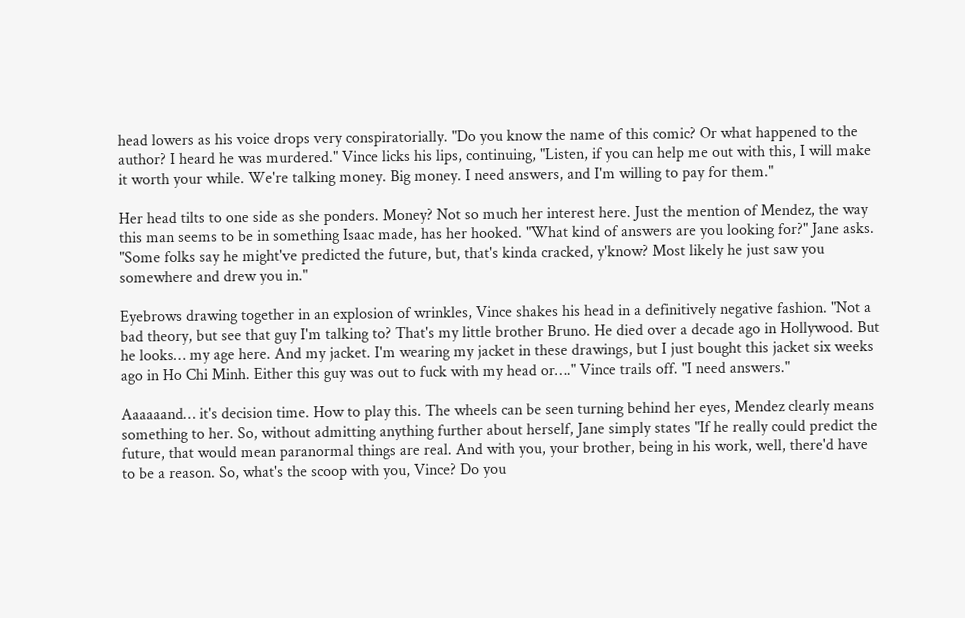head lowers as his voice drops very conspiratorially. "Do you know the name of this comic? Or what happened to the author? I heard he was murdered." Vince licks his lips, continuing, "Listen, if you can help me out with this, I will make it worth your while. We're talking money. Big money. I need answers, and I'm willing to pay for them."

Her head tilts to one side as she ponders. Money? Not so much her interest here. Just the mention of Mendez, the way this man seems to be in something Isaac made, has her hooked. "What kind of answers are you looking for?" Jane asks. "Some folks say he might've predicted the future, but, that's kinda cracked, y'know? Most likely he just saw you somewhere and drew you in."

Eyebrows drawing together in an explosion of wrinkles, Vince shakes his head in a definitively negative fashion. "Not a bad theory, but see that guy I'm talking to? That's my little brother Bruno. He died over a decade ago in Hollywood. But he looks… my age here. And my jacket. I'm wearing my jacket in these drawings, but I just bought this jacket six weeks ago in Ho Chi Minh. Either this guy was out to fuck with my head or…." Vince trails off. "I need answers."

Aaaaaand… it's decision time. How to play this. The wheels can be seen turning behind her eyes, Mendez clearly means something to her. So, without admitting anything further about herself, Jane simply states "If he really could predict the future, that would mean paranormal things are real. And with you, your brother, being in his work, well, there'd have to be a reason. So, what's the scoop with you, Vince? Do you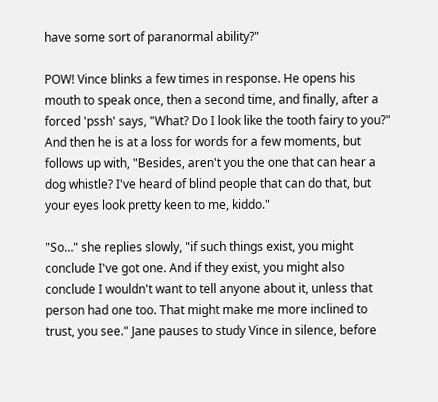have some sort of paranormal ability?"

POW! Vince blinks a few times in response. He opens his mouth to speak once, then a second time, and finally, after a forced 'pssh' says, "What? Do I look like the tooth fairy to you?" And then he is at a loss for words for a few moments, but follows up with, "Besides, aren't you the one that can hear a dog whistle? I've heard of blind people that can do that, but your eyes look pretty keen to me, kiddo."

"So…" she replies slowly, "if such things exist, you might conclude I've got one. And if they exist, you might also conclude I wouldn't want to tell anyone about it, unless that person had one too. That might make me more inclined to trust, you see." Jane pauses to study Vince in silence, before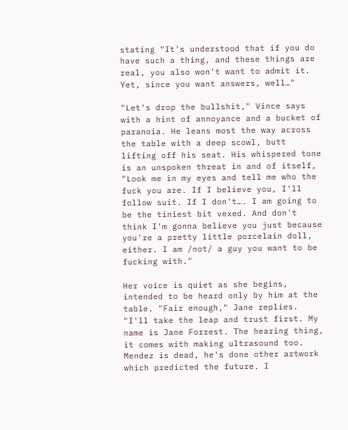stating "It's understood that if you do have such a thing, and these things are real, you also won't want to admit it. Yet, since you want answers, well…"

"Let's drop the bullshit," Vince says with a hint of annoyance and a bucket of paranoia. He leans most the way across the table with a deep scowl, butt lifting off his seat. His whispered tone is an unspoken threat in and of itself, "Look me in my eyes and tell me who the fuck you are. If I believe you, I'll follow suit. If I don't…. I am going to be the tiniest bit vexed. And don't think I'm gonna believe you just because you're a pretty little porcelain doll, either. I am /not/ a guy you want to be fucking with."

Her voice is quiet as she begins, intended to be heard only by him at the table. "Fair enough," Jane replies. "I'll take the leap and trust first. My name is Jane Forrest. The hearing thing, it comes with making ultrasound too. Mendez is dead, he's done other artwork which predicted the future. I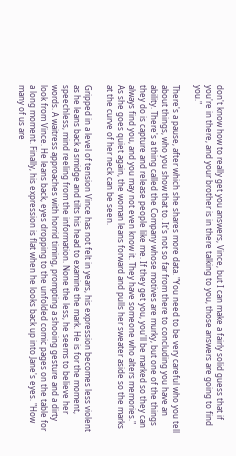don't know how to really get you answers, Vince, but I can make a fairly solid guess that if you're in there, and your brother is in there talking to you, those answers are going to find you."

There's a pause, after which she shares more data. "You need to be very careful who you tell about things, who you show that to. It's not so far from there to concluding you have an ability. There's a thing called the Company whose motives are murky, but one of the things they do is capture and release people like me. If they get you, you'll be marked so they can always find you, and you may not even know it. They have someone who alters memories." As she goes quiet again, the woman leans forward and pulls her sweater aside so the marks at the curve of her neck can be seen.

Gripped in a level of tension Vince has not felt in years, his expression becomes less violent as he leans back a smidge and tilts his head to examine the mark. He is for the moment, speechless, mind reeling from the information. None the less, he seems to believe her words. A waitress approaches with horrid timing, prompting a shooing gesture and a dirty look from Vince. He leans back, eyes dropping to the unfolded comic pages on the table for a long moment. Finally, his expression is flat when he looks back up into Jane's eyes. "How many of us are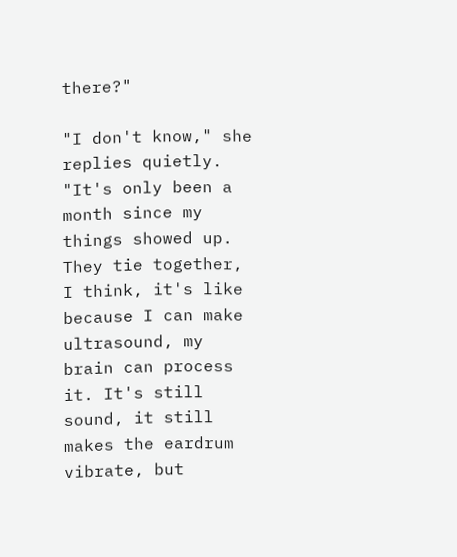there?"

"I don't know," she replies quietly. "It's only been a month since my things showed up. They tie together, I think, it's like because I can make ultrasound, my brain can process it. It's still sound, it still makes the eardrum vibrate, but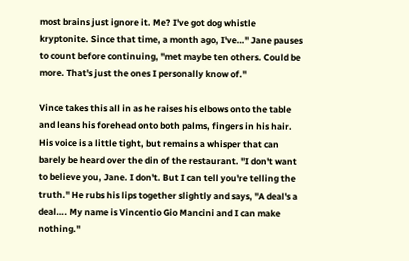most brains just ignore it. Me? I've got dog whistle kryptonite. Since that time, a month ago, I've…" Jane pauses to count before continuing, "met maybe ten others. Could be more. That's just the ones I personally know of."

Vince takes this all in as he raises his elbows onto the table and leans his forehead onto both palms, fingers in his hair. His voice is a little tight, but remains a whisper that can barely be heard over the din of the restaurant. "I don't want to believe you, Jane. I don't. But I can tell you're telling the truth." He rubs his lips together slightly and says, "A deal's a deal…. My name is Vincentio Gio Mancini and I can make nothing."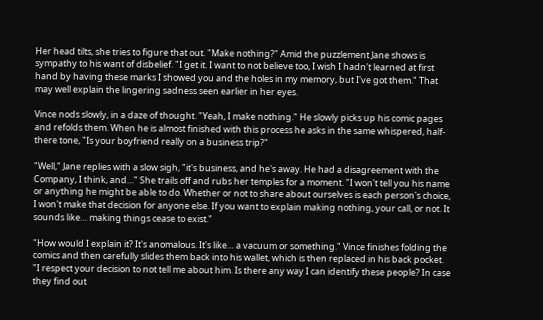Her head tilts, she tries to figure that out. "Make nothing?" Amid the puzzlement Jane shows is sympathy to his want of disbelief. "I get it. I want to not believe too, I wish I hadn't learned at first hand by having these marks I showed you and the holes in my memory, but I've got them." That may well explain the lingering sadness seen earlier in her eyes.

Vince nods slowly, in a daze of thought. "Yeah, I make nothing." He slowly picks up his comic pages and refolds them. When he is almost finished with this process he asks in the same whispered, half-there tone, "Is your boyfriend really on a business trip?"

"Well," Jane replies with a slow sigh, "it's business, and he's away. He had a disagreement with the Company, I think, and…" She trails off and rubs her temples for a moment. "I won't tell you his name or anything he might be able to do. Whether or not to share about ourselves is each person's choice, I won't make that decision for anyone else. If you want to explain making nothing, your call, or not. It sounds like… making things cease to exist."

"How would I explain it? It's anomalous. It's like… a vacuum or something." Vince finishes folding the comics and then carefully slides them back into his wallet, which is then replaced in his back pocket. "I respect your decision to not tell me about him. Is there any way I can identify these people? In case they find out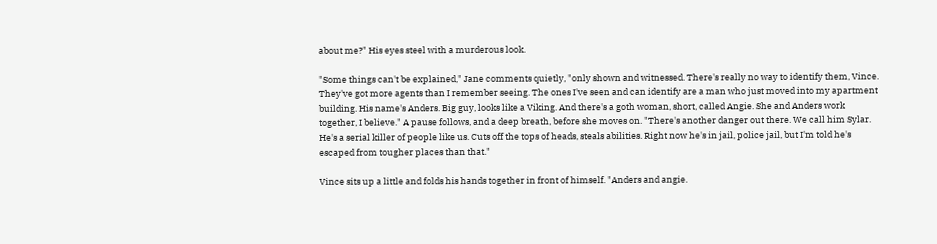about me?" His eyes steel with a murderous look.

"Some things can't be explained," Jane comments quietly, "only shown and witnessed. There's really no way to identify them, Vince. They've got more agents than I remember seeing. The ones I've seen and can identify are a man who just moved into my apartment building. His name's Anders. Big guy, looks like a Viking. And there's a goth woman, short, called Angie. She and Anders work together, I believe." A pause follows, and a deep breath, before she moves on. "There's another danger out there. We call him Sylar. He's a serial killer of people like us. Cuts off the tops of heads, steals abilities. Right now he's in jail, police jail, but I'm told he's escaped from tougher places than that."

Vince sits up a little and folds his hands together in front of himself. "Anders and angie.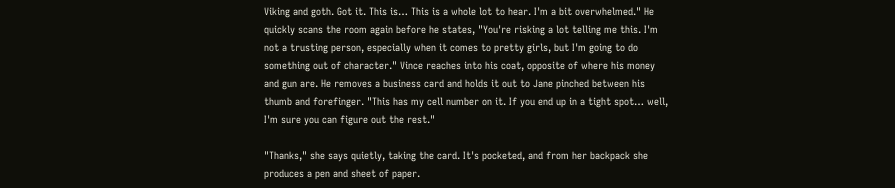Viking and goth. Got it. This is… This is a whole lot to hear. I'm a bit overwhelmed." He quickly scans the room again before he states, "You're risking a lot telling me this. I'm not a trusting person, especially when it comes to pretty girls, but I'm going to do something out of character." Vince reaches into his coat, opposite of where his money and gun are. He removes a business card and holds it out to Jane pinched between his thumb and forefinger. "This has my cell number on it. If you end up in a tight spot… well, I'm sure you can figure out the rest."

"Thanks," she says quietly, taking the card. It's pocketed, and from her backpack she produces a pen and sheet of paper.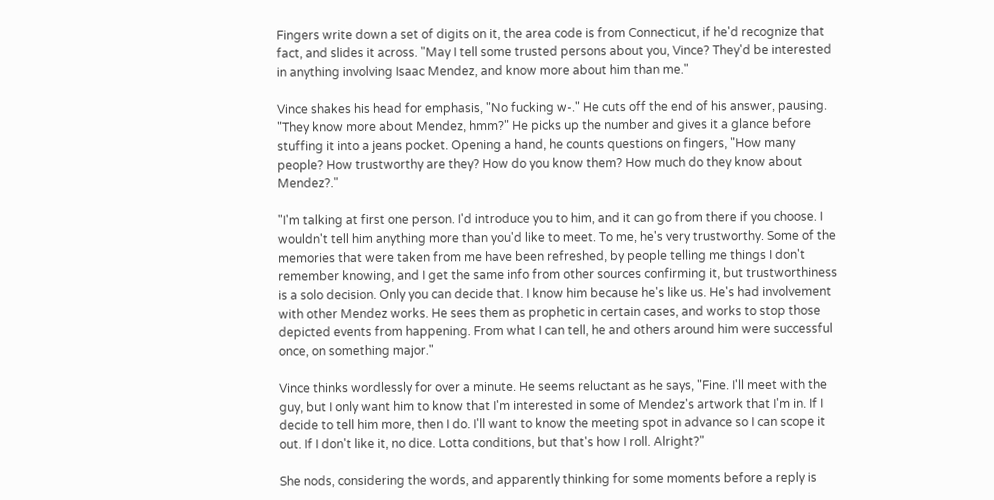Fingers write down a set of digits on it, the area code is from Connecticut, if he'd recognize that fact, and slides it across. "May I tell some trusted persons about you, Vince? They'd be interested in anything involving Isaac Mendez, and know more about him than me."

Vince shakes his head for emphasis, "No fucking w-." He cuts off the end of his answer, pausing. "They know more about Mendez, hmm?" He picks up the number and gives it a glance before stuffing it into a jeans pocket. Opening a hand, he counts questions on fingers, "How many people? How trustworthy are they? How do you know them? How much do they know about Mendez?."

"I'm talking at first one person. I'd introduce you to him, and it can go from there if you choose. I wouldn't tell him anything more than you'd like to meet. To me, he's very trustworthy. Some of the memories that were taken from me have been refreshed, by people telling me things I don't remember knowing, and I get the same info from other sources confirming it, but trustworthiness is a solo decision. Only you can decide that. I know him because he's like us. He's had involvement with other Mendez works. He sees them as prophetic in certain cases, and works to stop those depicted events from happening. From what I can tell, he and others around him were successful once, on something major."

Vince thinks wordlessly for over a minute. He seems reluctant as he says, "Fine. I'll meet with the guy, but I only want him to know that I'm interested in some of Mendez's artwork that I'm in. If I decide to tell him more, then I do. I'll want to know the meeting spot in advance so I can scope it out. If I don't like it, no dice. Lotta conditions, but that's how I roll. Alright?"

She nods, considering the words, and apparently thinking for some moments before a reply is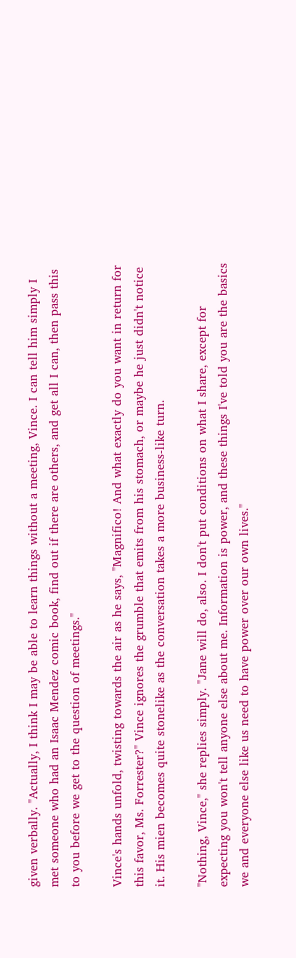given verbally. "Actually, I think I may be able to learn things without a meeting, Vince. I can tell him simply I met someone who had an Isaac Mendez comic book, find out if there are others, and get all I can, then pass this to you before we get to the question of meetings."

Vince's hands unfold, twisting towards the air as he says, "Magnifico! And what exactly do you want in return for this favor, Ms. Forrester?" Vince ignores the grumble that emits from his stomach, or maybe he just didn't notice it. His mien becomes quite stonelike as the conversation takes a more business-like turn.

"Nothing, Vince," she replies simply. "Jane will do, also. I don't put conditions on what I share, except for expecting you won't tell anyone else about me. Information is power, and these things I've told you are the basics we and everyone else like us need to have power over our own lives."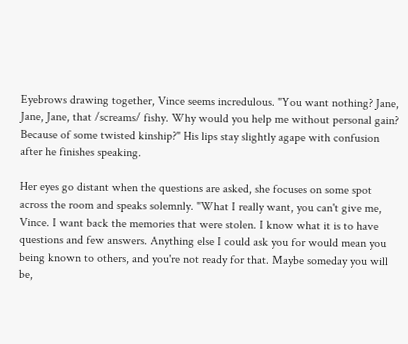Eyebrows drawing together, Vince seems incredulous. "You want nothing? Jane, Jane, Jane, that /screams/ fishy. Why would you help me without personal gain? Because of some twisted kinship?" His lips stay slightly agape with confusion after he finishes speaking.

Her eyes go distant when the questions are asked, she focuses on some spot across the room and speaks solemnly. "What I really want, you can't give me, Vince. I want back the memories that were stolen. I know what it is to have questions and few answers. Anything else I could ask you for would mean you being known to others, and you're not ready for that. Maybe someday you will be,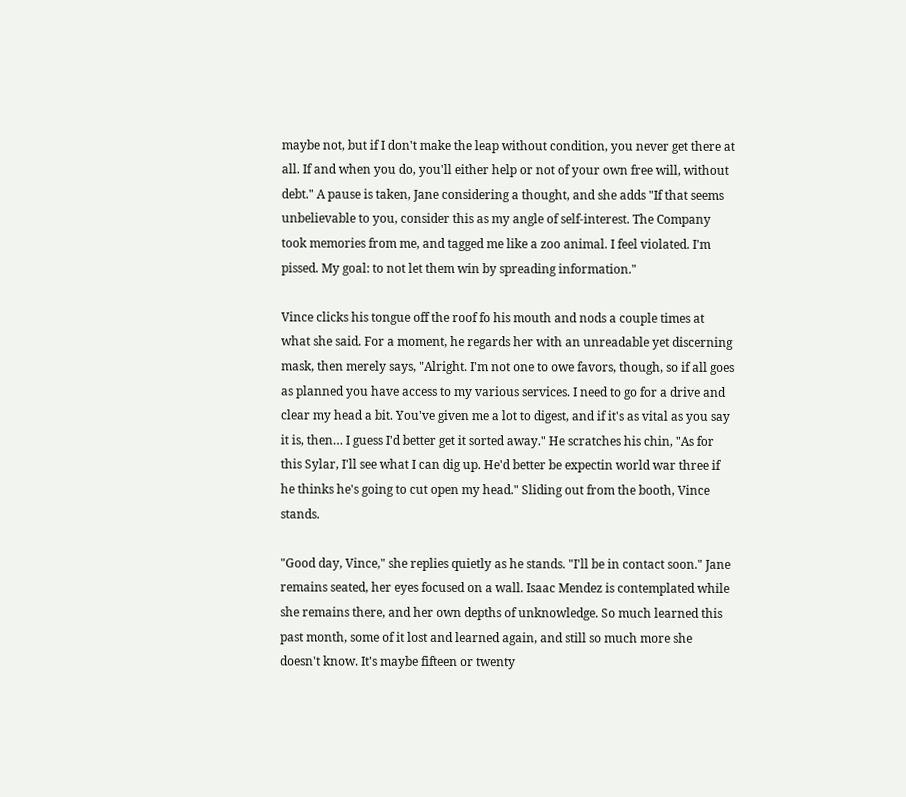maybe not, but if I don't make the leap without condition, you never get there at all. If and when you do, you'll either help or not of your own free will, without debt." A pause is taken, Jane considering a thought, and she adds "If that seems unbelievable to you, consider this as my angle of self-interest. The Company took memories from me, and tagged me like a zoo animal. I feel violated. I'm pissed. My goal: to not let them win by spreading information."

Vince clicks his tongue off the roof fo his mouth and nods a couple times at what she said. For a moment, he regards her with an unreadable yet discerning mask, then merely says, "Alright. I'm not one to owe favors, though, so if all goes as planned you have access to my various services. I need to go for a drive and clear my head a bit. You've given me a lot to digest, and if it's as vital as you say it is, then… I guess I'd better get it sorted away." He scratches his chin, "As for this Sylar, I'll see what I can dig up. He'd better be expectin world war three if he thinks he's going to cut open my head." Sliding out from the booth, Vince stands.

"Good day, Vince," she replies quietly as he stands. "I'll be in contact soon." Jane remains seated, her eyes focused on a wall. Isaac Mendez is contemplated while she remains there, and her own depths of unknowledge. So much learned this past month, some of it lost and learned again, and still so much more she doesn't know. It's maybe fifteen or twenty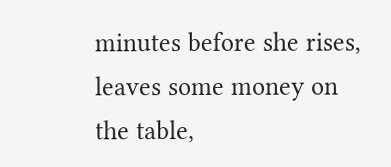minutes before she rises, leaves some money on the table,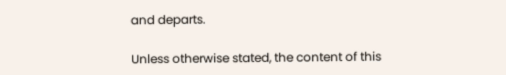and departs.

Unless otherwise stated, the content of this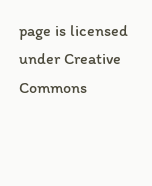page is licensed under Creative Commons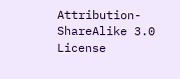Attribution-ShareAlike 3.0 License